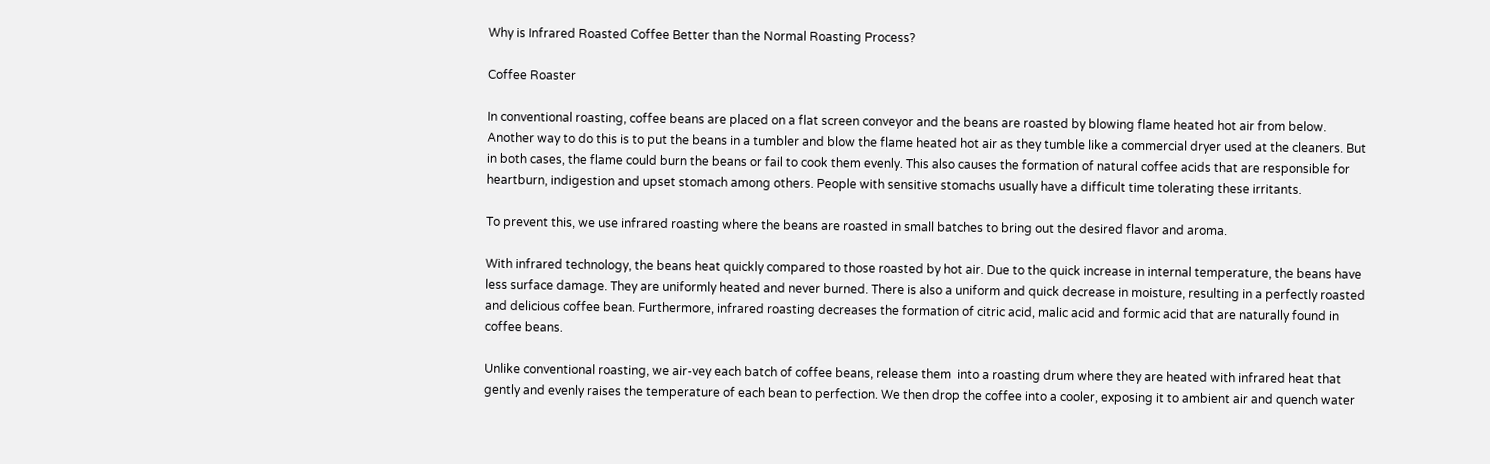Why is Infrared Roasted Coffee Better than the Normal Roasting Process?

Coffee Roaster

In conventional roasting, coffee beans are placed on a flat screen conveyor and the beans are roasted by blowing flame heated hot air from below. Another way to do this is to put the beans in a tumbler and blow the flame heated hot air as they tumble like a commercial dryer used at the cleaners. But in both cases, the flame could burn the beans or fail to cook them evenly. This also causes the formation of natural coffee acids that are responsible for heartburn, indigestion and upset stomach among others. People with sensitive stomachs usually have a difficult time tolerating these irritants.

To prevent this, we use infrared roasting where the beans are roasted in small batches to bring out the desired flavor and aroma.

With infrared technology, the beans heat quickly compared to those roasted by hot air. Due to the quick increase in internal temperature, the beans have less surface damage. They are uniformly heated and never burned. There is also a uniform and quick decrease in moisture, resulting in a perfectly roasted and delicious coffee bean. Furthermore, infrared roasting decreases the formation of citric acid, malic acid and formic acid that are naturally found in coffee beans.

Unlike conventional roasting, we air-vey each batch of coffee beans, release them  into a roasting drum where they are heated with infrared heat that gently and evenly raises the temperature of each bean to perfection. We then drop the coffee into a cooler, exposing it to ambient air and quench water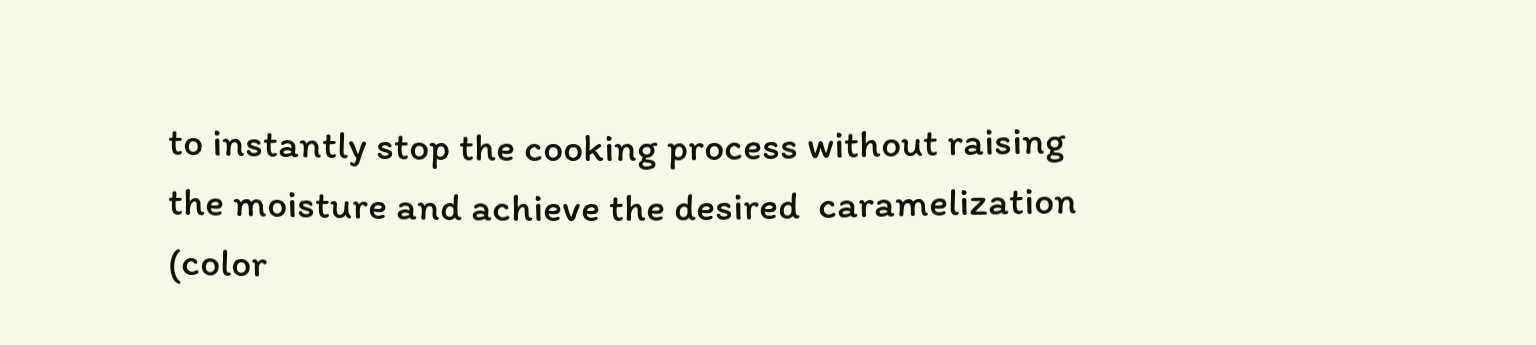to instantly stop the cooking process without raising the moisture and achieve the desired  caramelization (color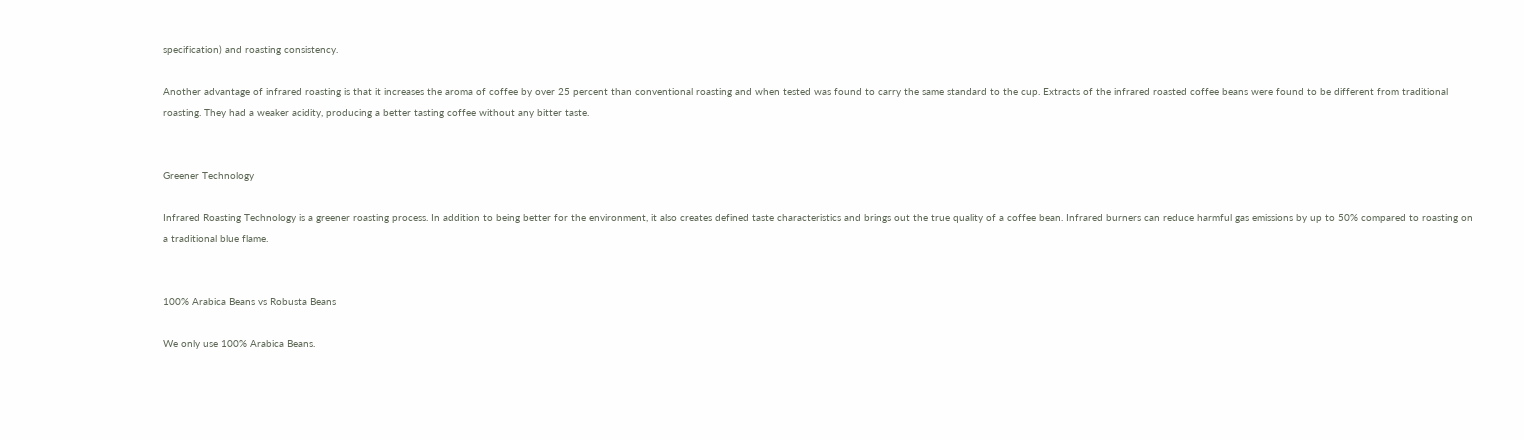specification) and roasting consistency.

Another advantage of infrared roasting is that it increases the aroma of coffee by over 25 percent than conventional roasting and when tested was found to carry the same standard to the cup. Extracts of the infrared roasted coffee beans were found to be different from traditional roasting. They had a weaker acidity, producing a better tasting coffee without any bitter taste.


Greener Technology

Infrared Roasting Technology is a greener roasting process. In addition to being better for the environment, it also creates defined taste characteristics and brings out the true quality of a coffee bean. Infrared burners can reduce harmful gas emissions by up to 50% compared to roasting on a traditional blue flame.


100% Arabica Beans vs Robusta Beans

We only use 100% Arabica Beans.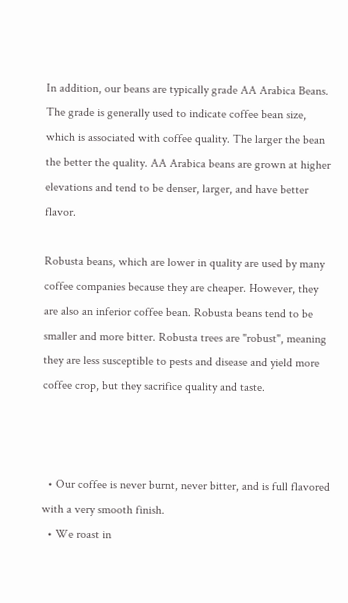In addition, our beans are typically grade AA Arabica Beans. The grade is generally used to indicate coffee bean size, which is associated with coffee quality. The larger the bean the better the quality. AA Arabica beans are grown at higher elevations and tend to be denser, larger, and have better flavor.

Robusta beans, which are lower in quality are used by many coffee companies because they are cheaper. However, they are also an inferior coffee bean. Robusta beans tend to be smaller and more bitter. Robusta trees are "robust", meaning they are less susceptible to pests and disease and yield more coffee crop, but they sacrifice quality and taste.



  • Our coffee is never burnt, never bitter, and is full flavored with a very smooth finish.
  • We roast in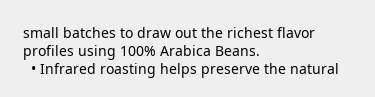small batches to draw out the richest flavor profiles using 100% Arabica Beans.
  • Infrared roasting helps preserve the natural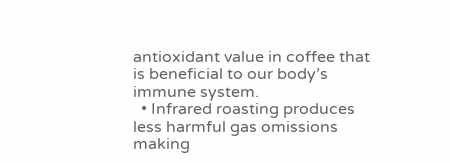antioxidant value in coffee that is beneficial to our body’s immune system.
  • Infrared roasting produces less harmful gas omissions making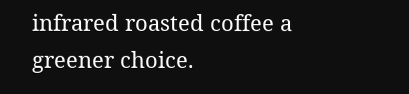infrared roasted coffee a greener choice.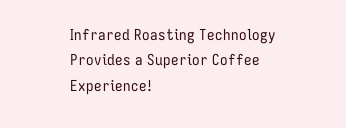Infrared Roasting Technology Provides a Superior Coffee Experience!